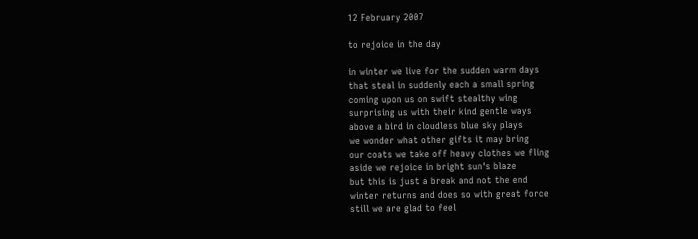12 February 2007

to rejoice in the day

in winter we live for the sudden warm days
that steal in suddenly each a small spring
coming upon us on swift stealthy wing
surprising us with their kind gentle ways
above a bird in cloudless blue sky plays
we wonder what other gifts it may bring
our coats we take off heavy clothes we fling
aside we rejoice in bright sun's blaze
but this is just a break and not the end
winter returns and does so with great force
still we are glad to feel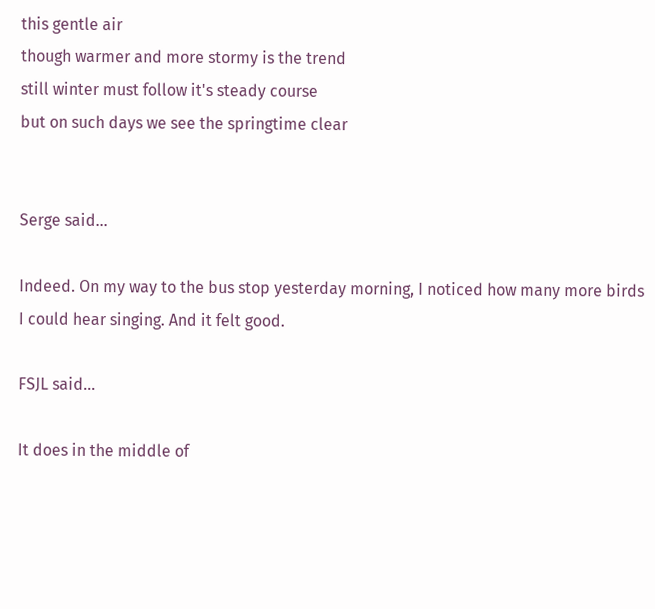this gentle air
though warmer and more stormy is the trend
still winter must follow it's steady course
but on such days we see the springtime clear


Serge said...

Indeed. On my way to the bus stop yesterday morning, I noticed how many more birds I could hear singing. And it felt good.

FSJL said...

It does in the middle of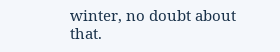winter, no doubt about that.